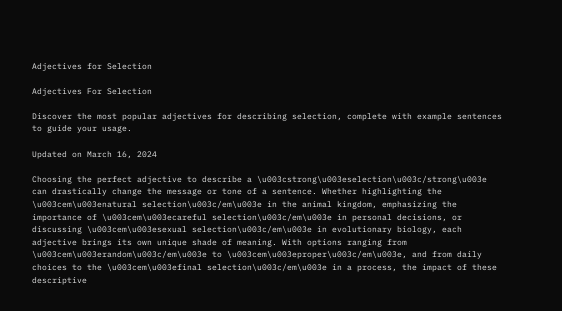Adjectives for Selection

Adjectives For Selection

Discover the most popular adjectives for describing selection, complete with example sentences to guide your usage.

Updated on March 16, 2024

Choosing the perfect adjective to describe a \u003cstrong\u003eselection\u003c/strong\u003e can drastically change the message or tone of a sentence. Whether highlighting the \u003cem\u003enatural selection\u003c/em\u003e in the animal kingdom, emphasizing the importance of \u003cem\u003ecareful selection\u003c/em\u003e in personal decisions, or discussing \u003cem\u003esexual selection\u003c/em\u003e in evolutionary biology, each adjective brings its own unique shade of meaning. With options ranging from \u003cem\u003erandom\u003c/em\u003e to \u003cem\u003eproper\u003c/em\u003e, and from daily choices to the \u003cem\u003efinal selection\u003c/em\u003e in a process, the impact of these descriptive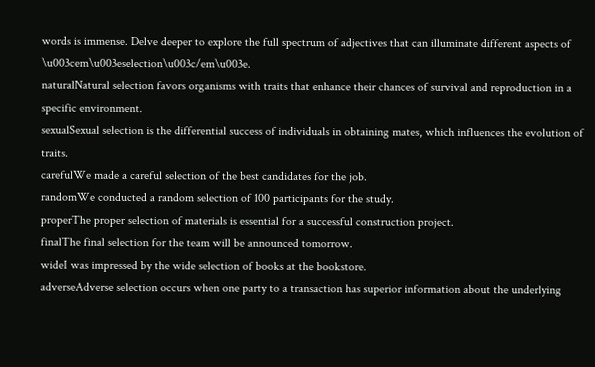words is immense. Delve deeper to explore the full spectrum of adjectives that can illuminate different aspects of \u003cem\u003eselection\u003c/em\u003e.
naturalNatural selection favors organisms with traits that enhance their chances of survival and reproduction in a specific environment.
sexualSexual selection is the differential success of individuals in obtaining mates, which influences the evolution of traits.
carefulWe made a careful selection of the best candidates for the job.
randomWe conducted a random selection of 100 participants for the study.
properThe proper selection of materials is essential for a successful construction project.
finalThe final selection for the team will be announced tomorrow.
wideI was impressed by the wide selection of books at the bookstore.
adverseAdverse selection occurs when one party to a transaction has superior information about the underlying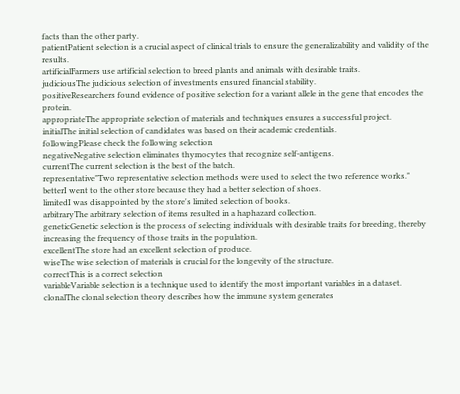facts than the other party.
patientPatient selection is a crucial aspect of clinical trials to ensure the generalizability and validity of the results.
artificialFarmers use artificial selection to breed plants and animals with desirable traits.
judiciousThe judicious selection of investments ensured financial stability.
positiveResearchers found evidence of positive selection for a variant allele in the gene that encodes the protein.
appropriateThe appropriate selection of materials and techniques ensures a successful project.
initialThe initial selection of candidates was based on their academic credentials.
followingPlease check the following selection
negativeNegative selection eliminates thymocytes that recognize self-antigens.
currentThe current selection is the best of the batch.
representative"Two representative selection methods were used to select the two reference works."
betterI went to the other store because they had a better selection of shoes.
limitedI was disappointed by the store's limited selection of books.
arbitraryThe arbitrary selection of items resulted in a haphazard collection.
geneticGenetic selection is the process of selecting individuals with desirable traits for breeding, thereby increasing the frequency of those traits in the population.
excellentThe store had an excellent selection of produce.
wiseThe wise selection of materials is crucial for the longevity of the structure.
correctThis is a correct selection
variableVariable selection is a technique used to identify the most important variables in a dataset.
clonalThe clonal selection theory describes how the immune system generates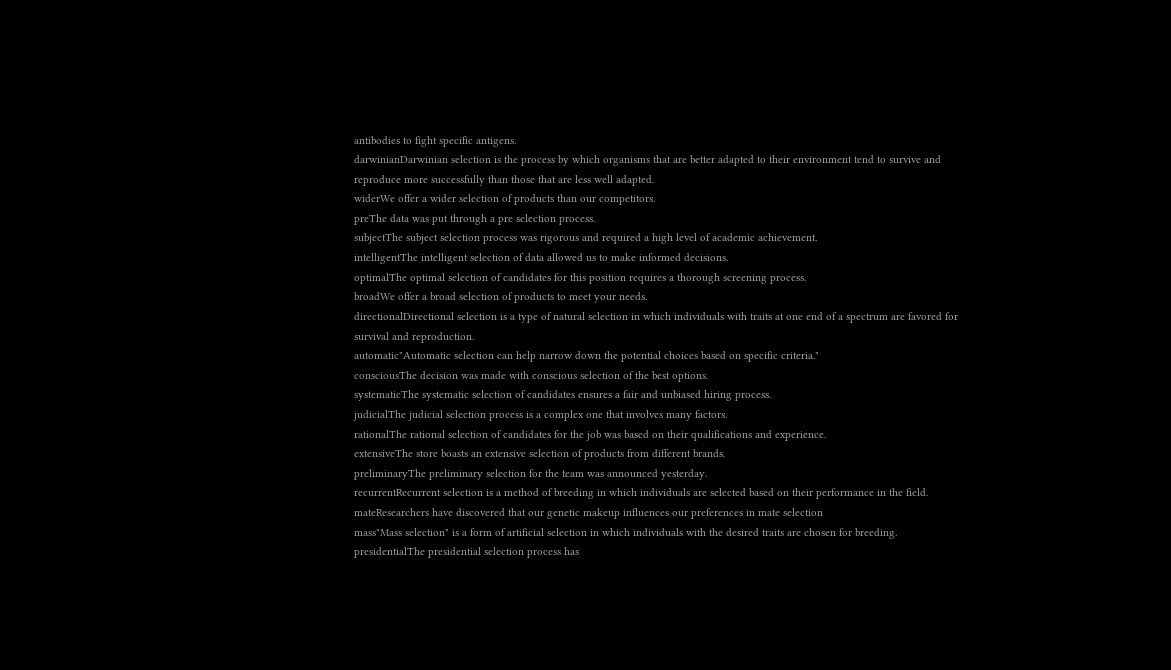antibodies to fight specific antigens.
darwinianDarwinian selection is the process by which organisms that are better adapted to their environment tend to survive and reproduce more successfully than those that are less well adapted.
widerWe offer a wider selection of products than our competitors.
preThe data was put through a pre selection process.
subjectThe subject selection process was rigorous and required a high level of academic achievement.
intelligentThe intelligent selection of data allowed us to make informed decisions.
optimalThe optimal selection of candidates for this position requires a thorough screening process.
broadWe offer a broad selection of products to meet your needs.
directionalDirectional selection is a type of natural selection in which individuals with traits at one end of a spectrum are favored for survival and reproduction.
automatic"Automatic selection can help narrow down the potential choices based on specific criteria."
consciousThe decision was made with conscious selection of the best options.
systematicThe systematic selection of candidates ensures a fair and unbiased hiring process.
judicialThe judicial selection process is a complex one that involves many factors.
rationalThe rational selection of candidates for the job was based on their qualifications and experience.
extensiveThe store boasts an extensive selection of products from different brands.
preliminaryThe preliminary selection for the team was announced yesterday.
recurrentRecurrent selection is a method of breeding in which individuals are selected based on their performance in the field.
mateResearchers have discovered that our genetic makeup influences our preferences in mate selection
mass"Mass selection" is a form of artificial selection in which individuals with the desired traits are chosen for breeding.
presidentialThe presidential selection process has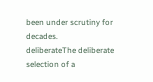been under scrutiny for decades.
deliberateThe deliberate selection of a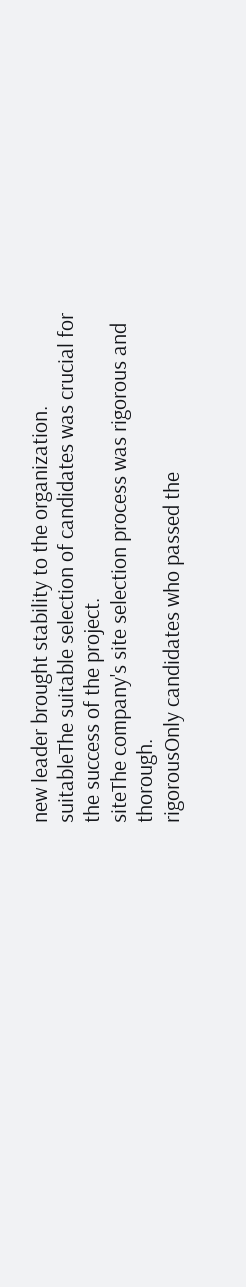new leader brought stability to the organization.
suitableThe suitable selection of candidates was crucial for the success of the project.
siteThe company's site selection process was rigorous and thorough.
rigorousOnly candidates who passed the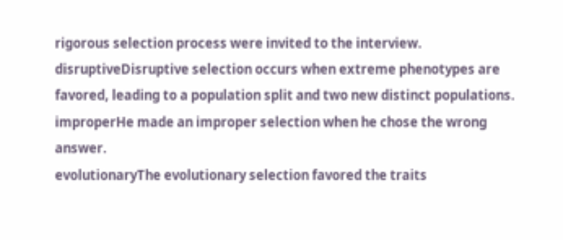rigorous selection process were invited to the interview.
disruptiveDisruptive selection occurs when extreme phenotypes are favored, leading to a population split and two new distinct populations.
improperHe made an improper selection when he chose the wrong answer.
evolutionaryThe evolutionary selection favored the traits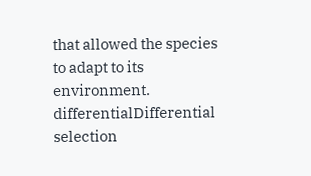that allowed the species to adapt to its environment.
differentialDifferential selection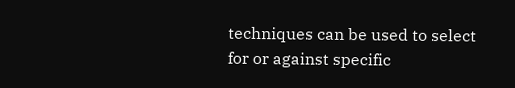techniques can be used to select for or against specific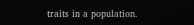traits in a population.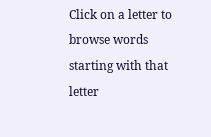Click on a letter to browse words starting with that letter